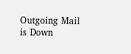Outgoing Mail is Down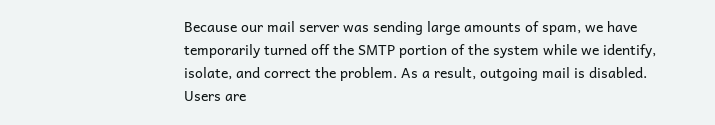Because our mail server was sending large amounts of spam, we have temporarily turned off the SMTP portion of the system while we identify, isolate, and correct the problem. As a result, outgoing mail is disabled. Users are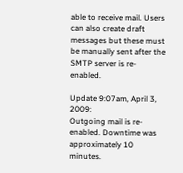able to receive mail. Users can also create draft messages but these must be manually sent after the SMTP server is re-enabled.

Update 9:07am, April 3, 2009:
Outgoing mail is re-enabled. Downtime was approximately 10 minutes.